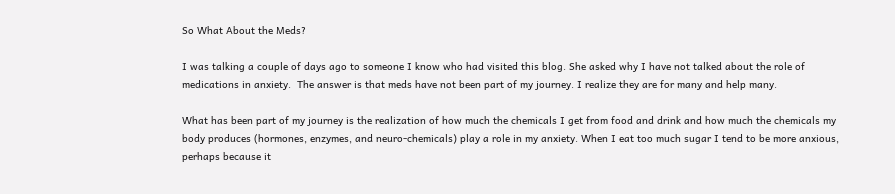So What About the Meds?

I was talking a couple of days ago to someone I know who had visited this blog. She asked why I have not talked about the role of medications in anxiety.  The answer is that meds have not been part of my journey. I realize they are for many and help many.

What has been part of my journey is the realization of how much the chemicals I get from food and drink and how much the chemicals my body produces (hormones, enzymes, and neuro-chemicals) play a role in my anxiety. When I eat too much sugar I tend to be more anxious, perhaps because it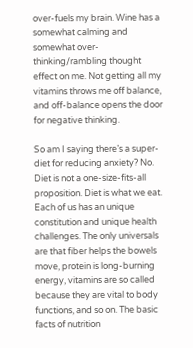over-fuels my brain. Wine has a somewhat calming and somewhat over-thinking/rambling thought effect on me. Not getting all my vitamins throws me off balance, and off-balance opens the door for negative thinking.

So am I saying there’s a super-diet for reducing anxiety? No. Diet is not a one-size-fits-all proposition. Diet is what we eat. Each of us has an unique constitution and unique health challenges. The only universals are that fiber helps the bowels move, protein is long-burning energy, vitamins are so called because they are vital to body functions, and so on. The basic facts of nutrition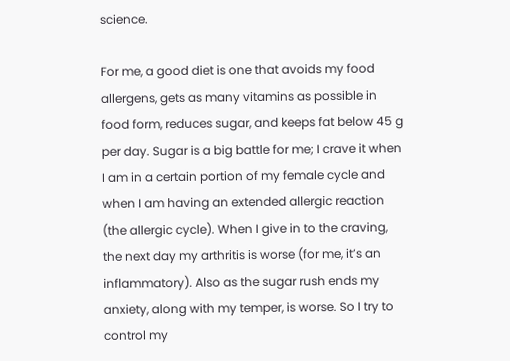science.

For me, a good diet is one that avoids my food allergens, gets as many vitamins as possible in food form, reduces sugar, and keeps fat below 45 g per day. Sugar is a big battle for me; I crave it when I am in a certain portion of my female cycle and when I am having an extended allergic reaction (the allergic cycle). When I give in to the craving, the next day my arthritis is worse (for me, it’s an inflammatory). Also as the sugar rush ends my anxiety, along with my temper, is worse. So I try to control my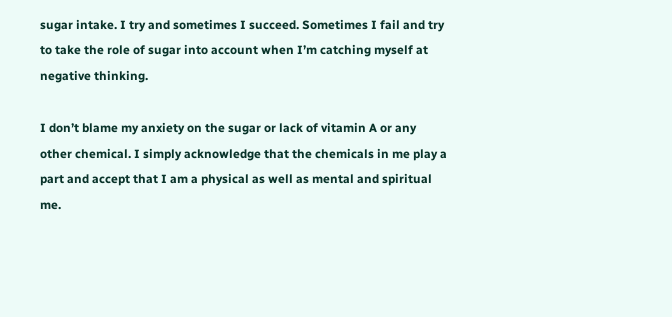sugar intake. I try and sometimes I succeed. Sometimes I fail and try to take the role of sugar into account when I’m catching myself at negative thinking.

I don’t blame my anxiety on the sugar or lack of vitamin A or any other chemical. I simply acknowledge that the chemicals in me play a part and accept that I am a physical as well as mental and spiritual me.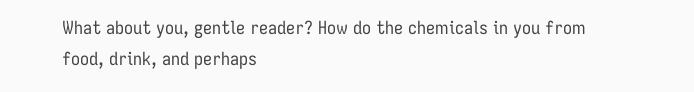What about you, gentle reader? How do the chemicals in you from food, drink, and perhaps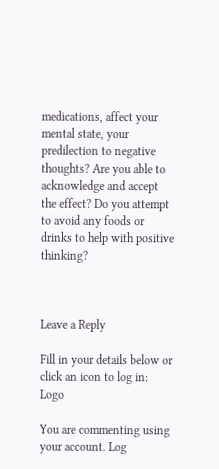medications, affect your mental state, your predilection to negative thoughts? Are you able to acknowledge and accept the effect? Do you attempt to avoid any foods or drinks to help with positive thinking?



Leave a Reply

Fill in your details below or click an icon to log in: Logo

You are commenting using your account. Log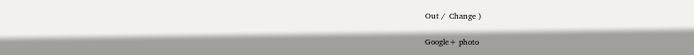Out /  Change )

Google+ photo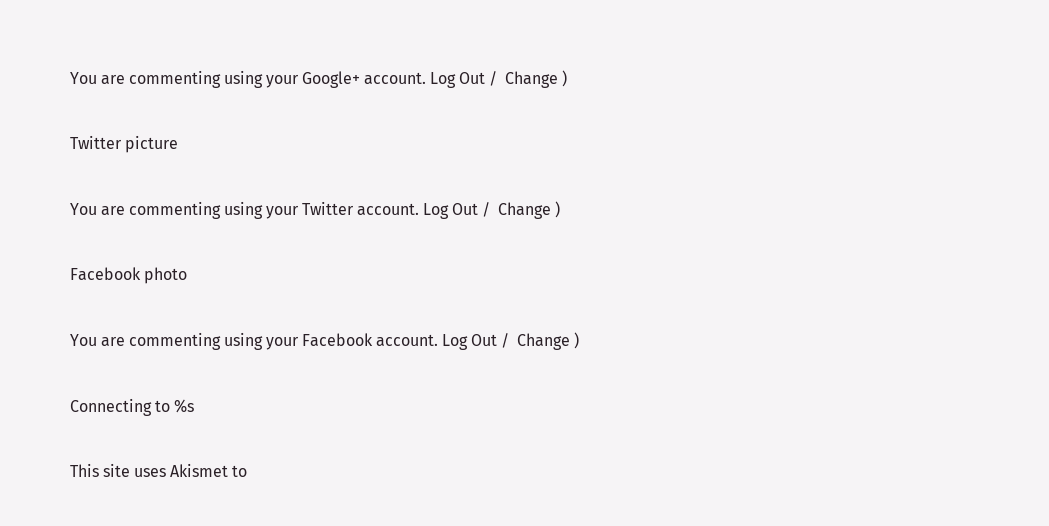You are commenting using your Google+ account. Log Out /  Change )

Twitter picture

You are commenting using your Twitter account. Log Out /  Change )

Facebook photo

You are commenting using your Facebook account. Log Out /  Change )

Connecting to %s

This site uses Akismet to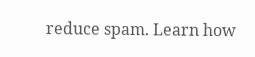reduce spam. Learn how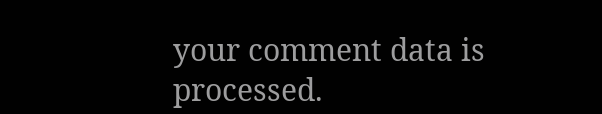your comment data is processed.